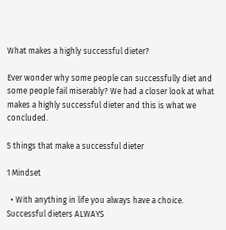What makes a highly successful dieter?

Ever wonder why some people can successfully diet and some people fail miserably? We had a closer look at what makes a highly successful dieter and this is what we concluded.

5 things that make a successful dieter

1 Mindset

  • With anything in life you always have a choice. Successful dieters ALWAYS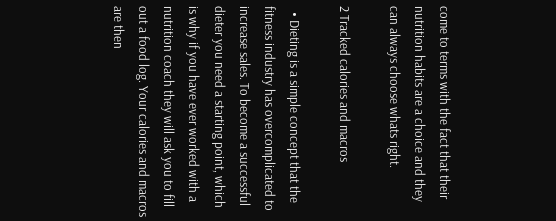come to terms with the fact that their nutrition habits are a choice and they can always choose whats right.

2 Tracked calories and macros

  • Dieting is a simple concept that the fitness industry has overcomplicated to increase sales. To become a successful dieter you need a starting point, which is why if you have ever worked with a nutrition coach they will ask you to fill out a food log. Your calories and macros are then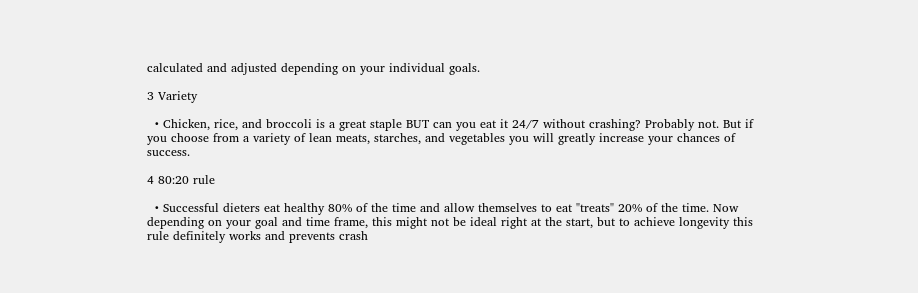calculated and adjusted depending on your individual goals.

3 Variety

  • Chicken, rice, and broccoli is a great staple BUT can you eat it 24/7 without crashing? Probably not. But if you choose from a variety of lean meats, starches, and vegetables you will greatly increase your chances of success.

4 80:20 rule

  • Successful dieters eat healthy 80% of the time and allow themselves to eat "treats" 20% of the time. Now depending on your goal and time frame, this might not be ideal right at the start, but to achieve longevity this rule definitely works and prevents crash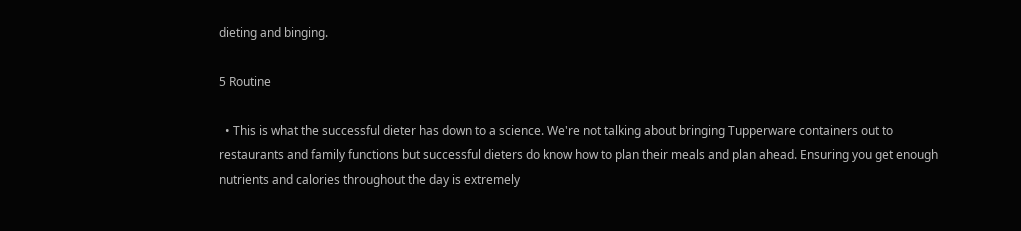dieting and binging.

5 Routine

  • This is what the successful dieter has down to a science. We're not talking about bringing Tupperware containers out to restaurants and family functions but successful dieters do know how to plan their meals and plan ahead. Ensuring you get enough nutrients and calories throughout the day is extremely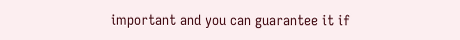important and you can guarantee it if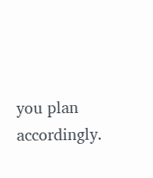you plan accordingly.